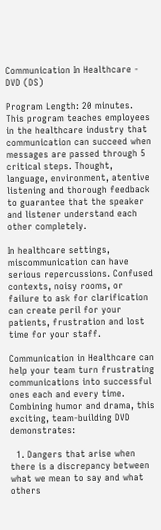Communication In Healthcare - DVD (DS)

Program Length: 20 minutes.
This program teaches employees in the healthcare industry that communication can succeed when messages are passed through 5 critical steps. Thought, language, environment, atentive listening and thorough feedback to guarantee that the speaker and listener understand each other completely.

In healthcare settings, miscommunication can have serious repercussions. Confused contexts, noisy rooms, or failure to ask for clarification can create peril for your patients, frustration and lost time for your staff.

Communication in Healthcare can help your team turn frustrating communications into successful ones each and every time. Combining humor and drama, this exciting, team-building DVD demonstrates:

  1. Dangers that arise when there is a discrepancy between what we mean to say and what others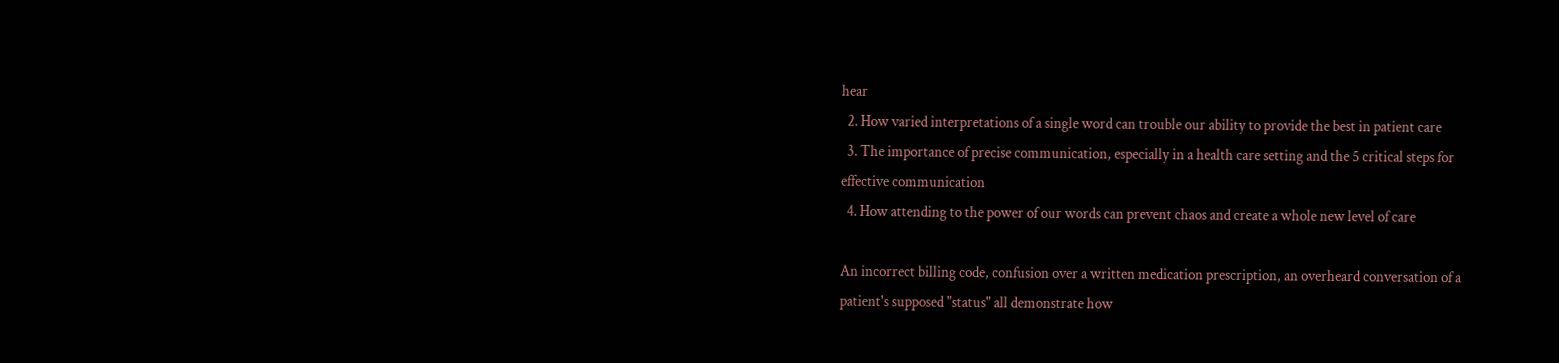hear
  2. How varied interpretations of a single word can trouble our ability to provide the best in patient care
  3. The importance of precise communication, especially in a health care setting and the 5 critical steps for effective communication
  4. How attending to the power of our words can prevent chaos and create a whole new level of care

An incorrect billing code, confusion over a written medication prescription, an overheard conversation of a patient's supposed "status" all demonstrate how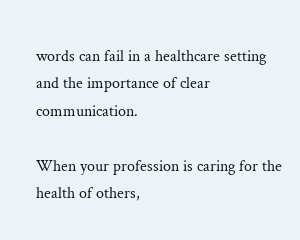words can fail in a healthcare setting and the importance of clear communication.

When your profession is caring for the health of others,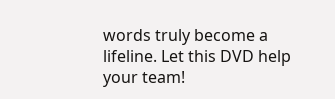words truly become a lifeline. Let this DVD help your team!